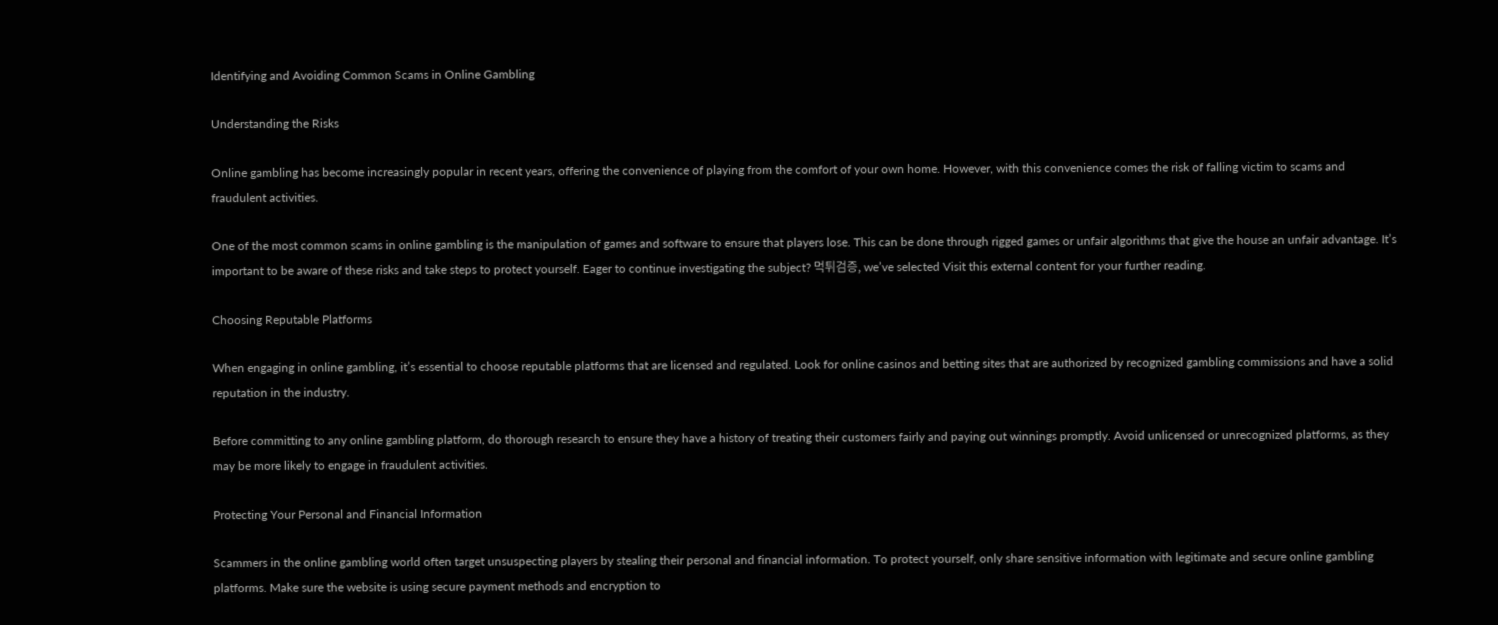Identifying and Avoiding Common Scams in Online Gambling

Understanding the Risks

Online gambling has become increasingly popular in recent years, offering the convenience of playing from the comfort of your own home. However, with this convenience comes the risk of falling victim to scams and fraudulent activities.

One of the most common scams in online gambling is the manipulation of games and software to ensure that players lose. This can be done through rigged games or unfair algorithms that give the house an unfair advantage. It’s important to be aware of these risks and take steps to protect yourself. Eager to continue investigating the subject? 먹튀검증, we’ve selected Visit this external content for your further reading.

Choosing Reputable Platforms

When engaging in online gambling, it’s essential to choose reputable platforms that are licensed and regulated. Look for online casinos and betting sites that are authorized by recognized gambling commissions and have a solid reputation in the industry.

Before committing to any online gambling platform, do thorough research to ensure they have a history of treating their customers fairly and paying out winnings promptly. Avoid unlicensed or unrecognized platforms, as they may be more likely to engage in fraudulent activities.

Protecting Your Personal and Financial Information

Scammers in the online gambling world often target unsuspecting players by stealing their personal and financial information. To protect yourself, only share sensitive information with legitimate and secure online gambling platforms. Make sure the website is using secure payment methods and encryption to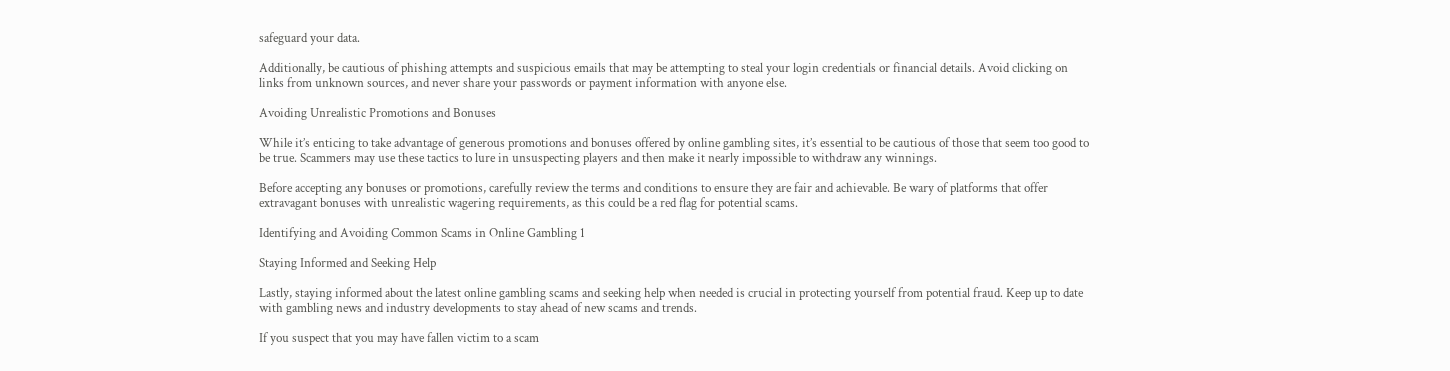safeguard your data.

Additionally, be cautious of phishing attempts and suspicious emails that may be attempting to steal your login credentials or financial details. Avoid clicking on links from unknown sources, and never share your passwords or payment information with anyone else.

Avoiding Unrealistic Promotions and Bonuses

While it’s enticing to take advantage of generous promotions and bonuses offered by online gambling sites, it’s essential to be cautious of those that seem too good to be true. Scammers may use these tactics to lure in unsuspecting players and then make it nearly impossible to withdraw any winnings.

Before accepting any bonuses or promotions, carefully review the terms and conditions to ensure they are fair and achievable. Be wary of platforms that offer extravagant bonuses with unrealistic wagering requirements, as this could be a red flag for potential scams.

Identifying and Avoiding Common Scams in Online Gambling 1

Staying Informed and Seeking Help

Lastly, staying informed about the latest online gambling scams and seeking help when needed is crucial in protecting yourself from potential fraud. Keep up to date with gambling news and industry developments to stay ahead of new scams and trends.

If you suspect that you may have fallen victim to a scam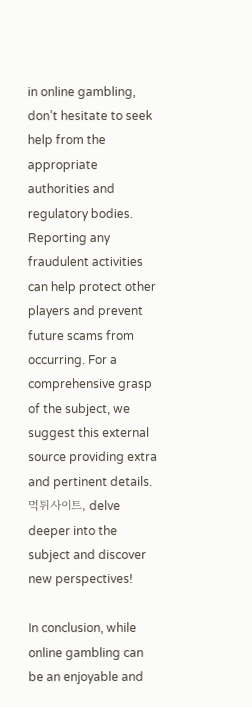in online gambling, don’t hesitate to seek help from the appropriate authorities and regulatory bodies. Reporting any fraudulent activities can help protect other players and prevent future scams from occurring. For a comprehensive grasp of the subject, we suggest this external source providing extra and pertinent details. 먹튀사이트, delve deeper into the subject and discover new perspectives!

In conclusion, while online gambling can be an enjoyable and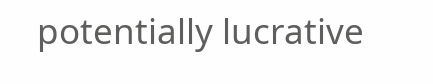potentially lucrative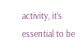activity, it’s essential to be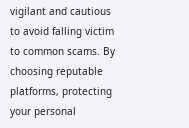vigilant and cautious to avoid falling victim to common scams. By choosing reputable platforms, protecting your personal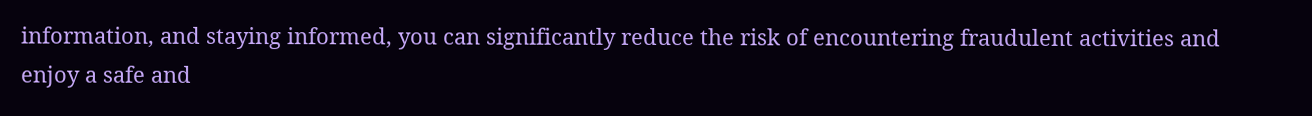information, and staying informed, you can significantly reduce the risk of encountering fraudulent activities and enjoy a safe and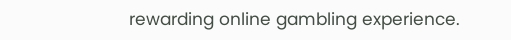rewarding online gambling experience.